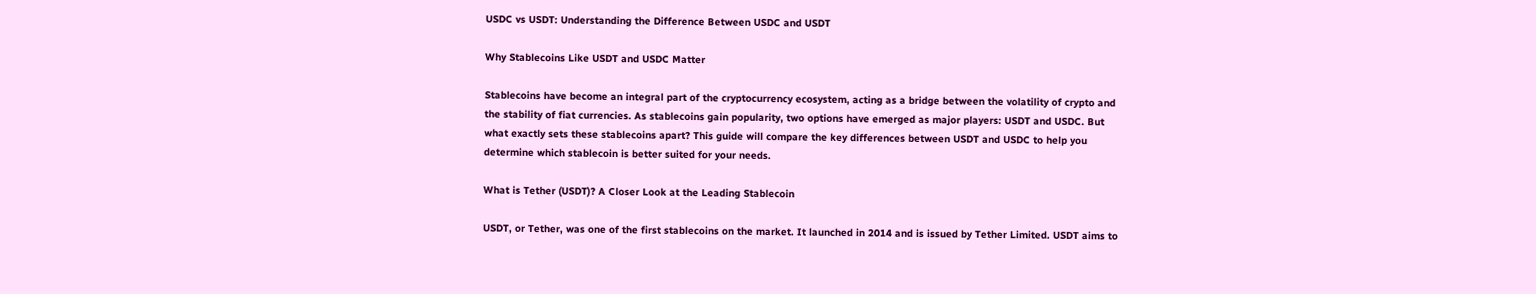USDC vs USDT: Understanding the Difference Between USDC and USDT

Why Stablecoins Like USDT and USDC Matter

Stablecoins have become an integral part of the cryptocurrency ecosystem, acting as a bridge between the volatility of crypto and the stability of fiat currencies. As stablecoins gain popularity, two options have emerged as major players: USDT and USDC. But what exactly sets these stablecoins apart? This guide will compare the key differences between USDT and USDC to help you determine which stablecoin is better suited for your needs.

What is Tether (USDT)? A Closer Look at the Leading Stablecoin

USDT, or Tether, was one of the first stablecoins on the market. It launched in 2014 and is issued by Tether Limited. USDT aims to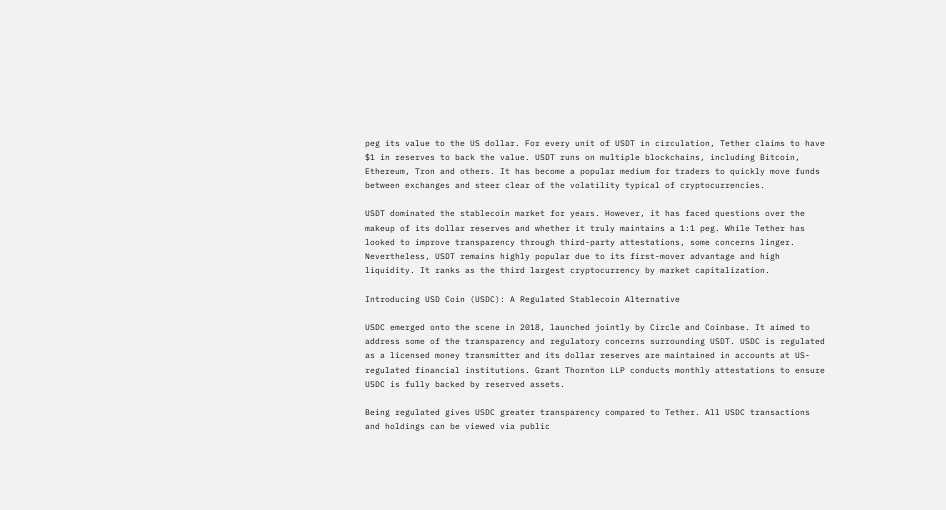peg its value to the US dollar. For every unit of USDT in circulation, Tether claims to have $1 in reserves to back the value. USDT runs on multiple blockchains, including Bitcoin, Ethereum, Tron and others. It has become a popular medium for traders to quickly move funds between exchanges and steer clear of the volatility typical of cryptocurrencies.

USDT dominated the stablecoin market for years. However, it has faced questions over the makeup of its dollar reserves and whether it truly maintains a 1:1 peg. While Tether has looked to improve transparency through third-party attestations, some concerns linger. Nevertheless, USDT remains highly popular due to its first-mover advantage and high liquidity. It ranks as the third largest cryptocurrency by market capitalization.

Introducing USD Coin (USDC): A Regulated Stablecoin Alternative

USDC emerged onto the scene in 2018, launched jointly by Circle and Coinbase. It aimed to address some of the transparency and regulatory concerns surrounding USDT. USDC is regulated as a licensed money transmitter and its dollar reserves are maintained in accounts at US-regulated financial institutions. Grant Thornton LLP conducts monthly attestations to ensure USDC is fully backed by reserved assets.

Being regulated gives USDC greater transparency compared to Tether. All USDC transactions and holdings can be viewed via public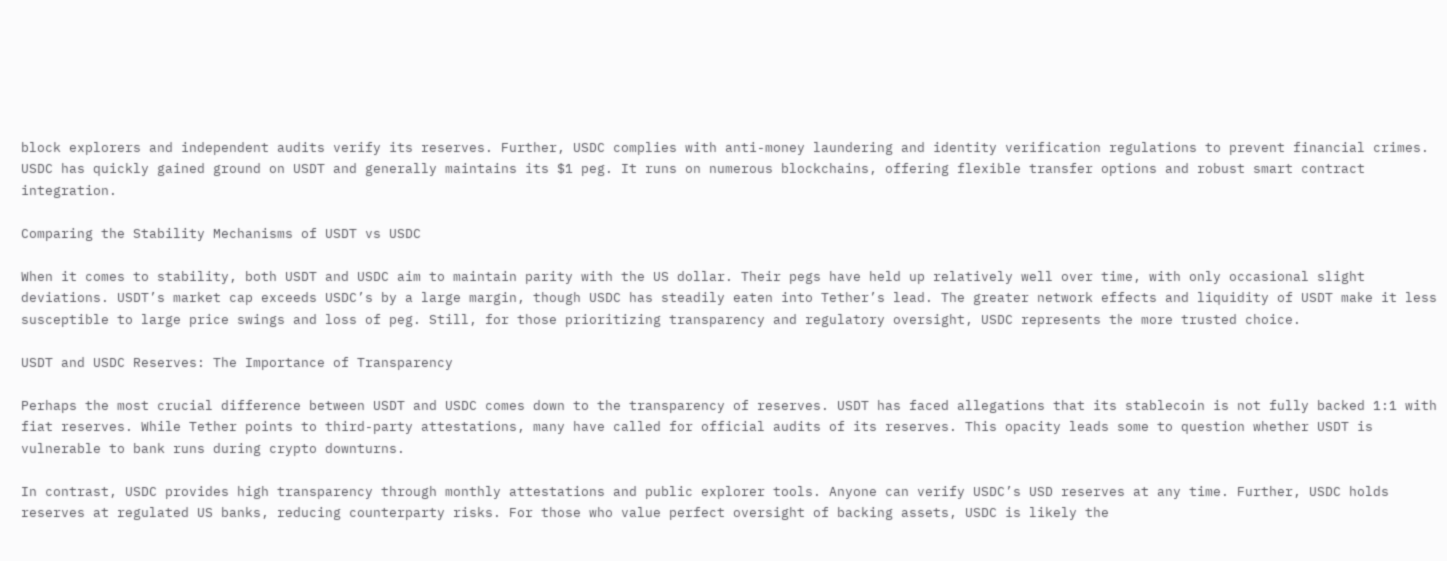block explorers and independent audits verify its reserves. Further, USDC complies with anti-money laundering and identity verification regulations to prevent financial crimes. USDC has quickly gained ground on USDT and generally maintains its $1 peg. It runs on numerous blockchains, offering flexible transfer options and robust smart contract integration.

Comparing the Stability Mechanisms of USDT vs USDC

When it comes to stability, both USDT and USDC aim to maintain parity with the US dollar. Their pegs have held up relatively well over time, with only occasional slight deviations. USDT’s market cap exceeds USDC’s by a large margin, though USDC has steadily eaten into Tether’s lead. The greater network effects and liquidity of USDT make it less susceptible to large price swings and loss of peg. Still, for those prioritizing transparency and regulatory oversight, USDC represents the more trusted choice.

USDT and USDC Reserves: The Importance of Transparency

Perhaps the most crucial difference between USDT and USDC comes down to the transparency of reserves. USDT has faced allegations that its stablecoin is not fully backed 1:1 with fiat reserves. While Tether points to third-party attestations, many have called for official audits of its reserves. This opacity leads some to question whether USDT is vulnerable to bank runs during crypto downturns.

In contrast, USDC provides high transparency through monthly attestations and public explorer tools. Anyone can verify USDC’s USD reserves at any time. Further, USDC holds reserves at regulated US banks, reducing counterparty risks. For those who value perfect oversight of backing assets, USDC is likely the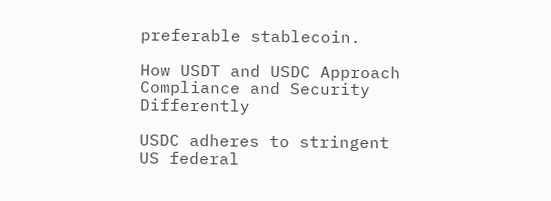preferable stablecoin.

How USDT and USDC Approach Compliance and Security Differently

USDC adheres to stringent US federal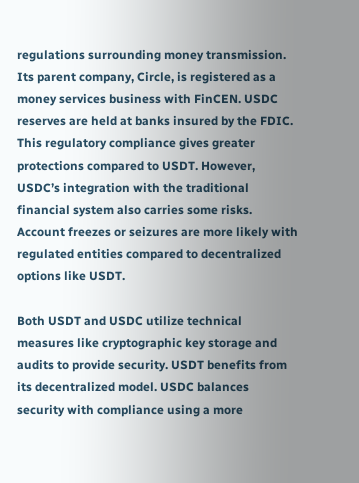regulations surrounding money transmission. Its parent company, Circle, is registered as a money services business with FinCEN. USDC reserves are held at banks insured by the FDIC. This regulatory compliance gives greater protections compared to USDT. However, USDC’s integration with the traditional financial system also carries some risks. Account freezes or seizures are more likely with regulated entities compared to decentralized options like USDT.

Both USDT and USDC utilize technical measures like cryptographic key storage and audits to provide security. USDT benefits from its decentralized model. USDC balances security with compliance using a more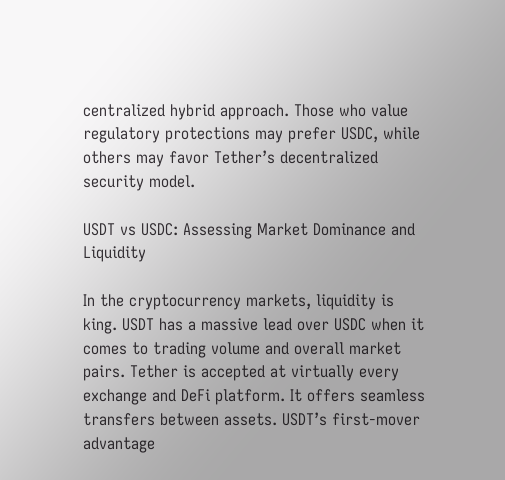centralized hybrid approach. Those who value regulatory protections may prefer USDC, while others may favor Tether’s decentralized security model.

USDT vs USDC: Assessing Market Dominance and Liquidity

In the cryptocurrency markets, liquidity is king. USDT has a massive lead over USDC when it comes to trading volume and overall market pairs. Tether is accepted at virtually every exchange and DeFi platform. It offers seamless transfers between assets. USDT’s first-mover advantage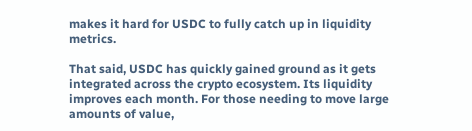makes it hard for USDC to fully catch up in liquidity metrics.

That said, USDC has quickly gained ground as it gets integrated across the crypto ecosystem. Its liquidity improves each month. For those needing to move large amounts of value,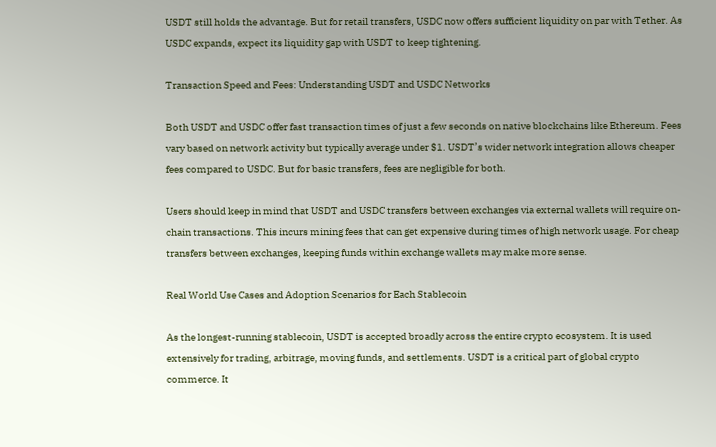USDT still holds the advantage. But for retail transfers, USDC now offers sufficient liquidity on par with Tether. As USDC expands, expect its liquidity gap with USDT to keep tightening.

Transaction Speed and Fees: Understanding USDT and USDC Networks

Both USDT and USDC offer fast transaction times of just a few seconds on native blockchains like Ethereum. Fees vary based on network activity but typically average under $1. USDT’s wider network integration allows cheaper fees compared to USDC. But for basic transfers, fees are negligible for both.

Users should keep in mind that USDT and USDC transfers between exchanges via external wallets will require on-chain transactions. This incurs mining fees that can get expensive during times of high network usage. For cheap transfers between exchanges, keeping funds within exchange wallets may make more sense.

Real World Use Cases and Adoption Scenarios for Each Stablecoin

As the longest-running stablecoin, USDT is accepted broadly across the entire crypto ecosystem. It is used extensively for trading, arbitrage, moving funds, and settlements. USDT is a critical part of global crypto commerce. It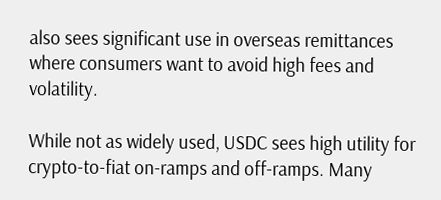also sees significant use in overseas remittances where consumers want to avoid high fees and volatility.

While not as widely used, USDC sees high utility for crypto-to-fiat on-ramps and off-ramps. Many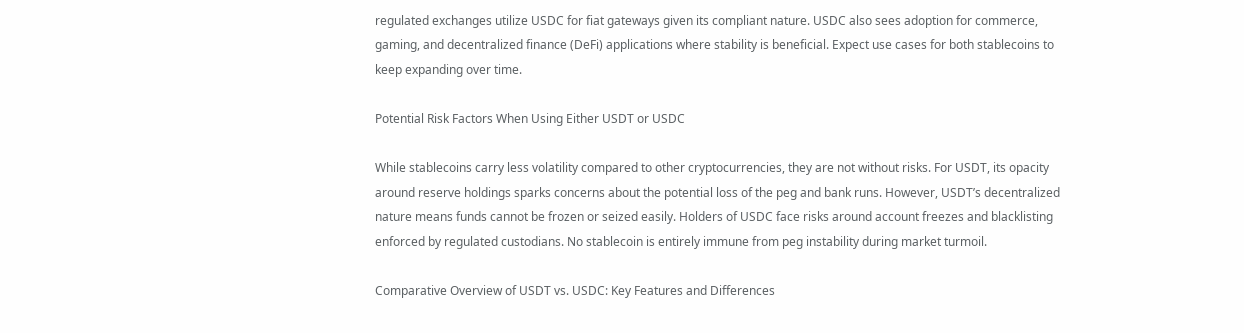regulated exchanges utilize USDC for fiat gateways given its compliant nature. USDC also sees adoption for commerce, gaming, and decentralized finance (DeFi) applications where stability is beneficial. Expect use cases for both stablecoins to keep expanding over time.

Potential Risk Factors When Using Either USDT or USDC

While stablecoins carry less volatility compared to other cryptocurrencies, they are not without risks. For USDT, its opacity around reserve holdings sparks concerns about the potential loss of the peg and bank runs. However, USDT’s decentralized nature means funds cannot be frozen or seized easily. Holders of USDC face risks around account freezes and blacklisting enforced by regulated custodians. No stablecoin is entirely immune from peg instability during market turmoil.

Comparative Overview of USDT vs. USDC: Key Features and Differences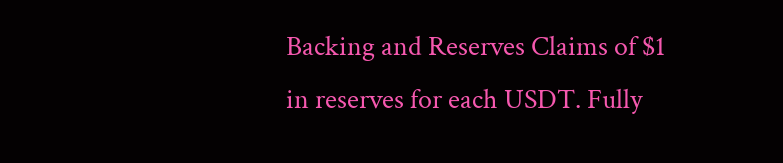Backing and Reserves Claims of $1 in reserves for each USDT. Fully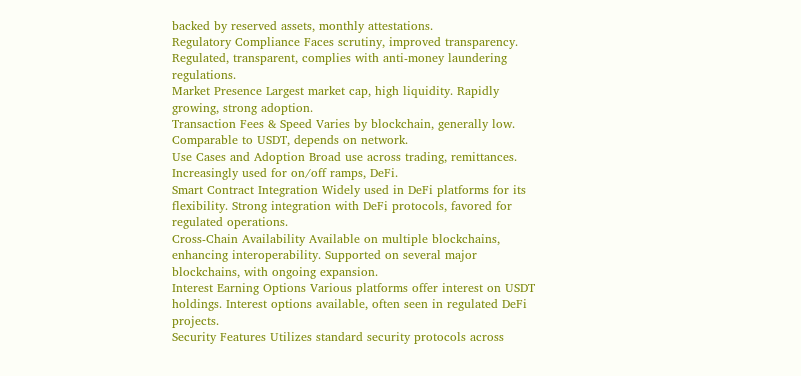backed by reserved assets, monthly attestations.
Regulatory Compliance Faces scrutiny, improved transparency. Regulated, transparent, complies with anti-money laundering regulations.
Market Presence Largest market cap, high liquidity. Rapidly growing, strong adoption.
Transaction Fees & Speed Varies by blockchain, generally low. Comparable to USDT, depends on network.
Use Cases and Adoption Broad use across trading, remittances. Increasingly used for on/off ramps, DeFi.
Smart Contract Integration Widely used in DeFi platforms for its flexibility. Strong integration with DeFi protocols, favored for regulated operations.
Cross-Chain Availability Available on multiple blockchains, enhancing interoperability. Supported on several major blockchains, with ongoing expansion.
Interest Earning Options Various platforms offer interest on USDT holdings. Interest options available, often seen in regulated DeFi projects.
Security Features Utilizes standard security protocols across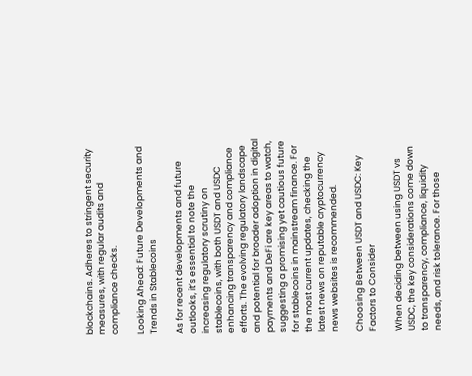blockchains. Adheres to stringent security measures, with regular audits and compliance checks.

Looking Ahead: Future Developments and Trends in Stablecoins

As for recent developments and future outlooks, it’s essential to note the increasing regulatory scrutiny on stablecoins, with both USDT and USDC enhancing transparency and compliance efforts. The evolving regulatory landscape and potential for broader adoption in digital payments and DeFi are key areas to watch, suggesting a promising yet cautious future for stablecoins in mainstream finance. For the most current updates, checking the latest news on reputable cryptocurrency news websites is recommended.

Choosing Between USDT and USDC: Key Factors to Consider

When deciding between using USDT vs USDC, the key considerations come down to transparency, compliance, liquidity needs, and risk tolerance. For those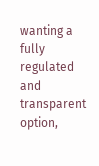wanting a fully regulated and transparent option,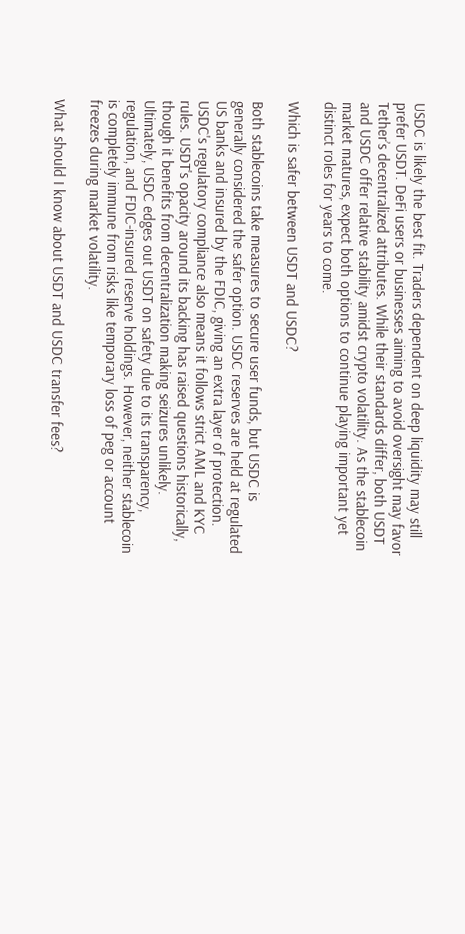USDC is likely the best fit. Traders dependent on deep liquidity may still prefer USDT. DeFi users or businesses aiming to avoid oversight may favor Tether’s decentralized attributes. While their standards differ, both USDT and USDC offer relative stability amidst crypto volatility. As the stablecoin market matures, expect both options to continue playing important yet distinct roles for years to come.

Which is safer between USDT and USDC?

Both stablecoins take measures to secure user funds, but USDC is generally considered the safer option. USDC reserves are held at regulated US banks and insured by the FDIC, giving an extra layer of protection. USDC's regulatory compliance also means it follows strict AML and KYC rules. USDT's opacity around its backing has raised questions historically, though it benefits from decentralization making seizures unlikely. Ultimately, USDC edges out USDT on safety due to its transparency, regulation, and FDIC-insured reserve holdings. However, neither stablecoin is completely immune from risks like temporary loss of peg or account freezes during market volatility.

What should I know about USDT and USDC transfer fees?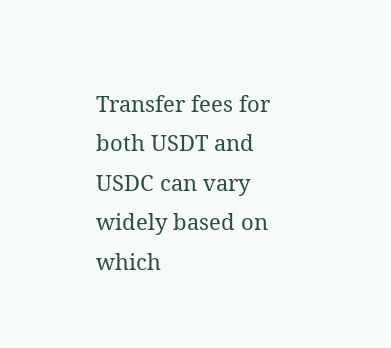Transfer fees for both USDT and USDC can vary widely based on which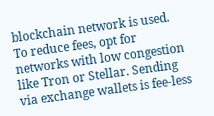blockchain network is used. To reduce fees, opt for networks with low congestion like Tron or Stellar. Sending via exchange wallets is fee-less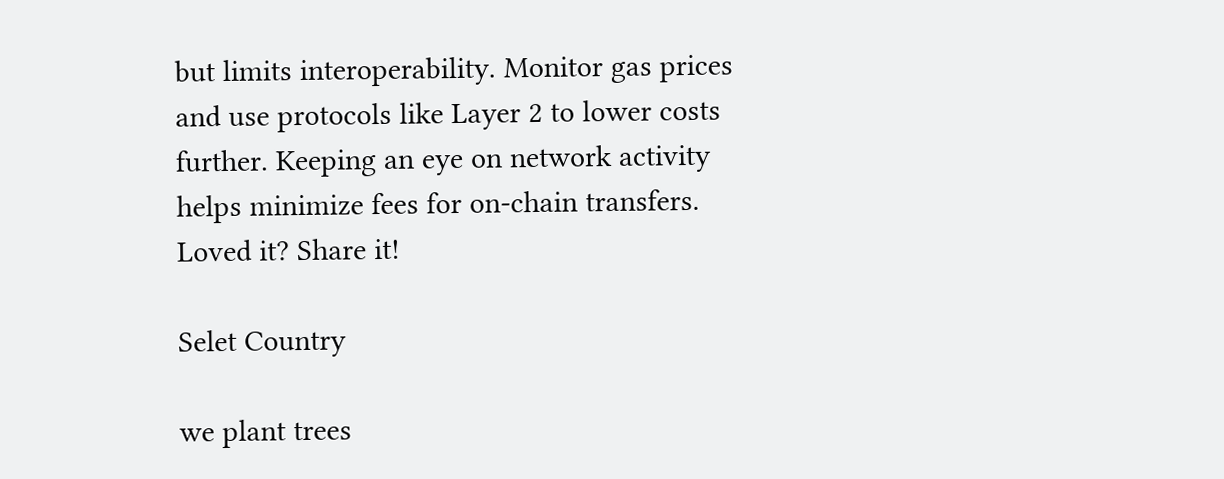but limits interoperability. Monitor gas prices and use protocols like Layer 2 to lower costs further. Keeping an eye on network activity helps minimize fees for on-chain transfers.
Loved it? Share it!

Selet Country

we plant trees